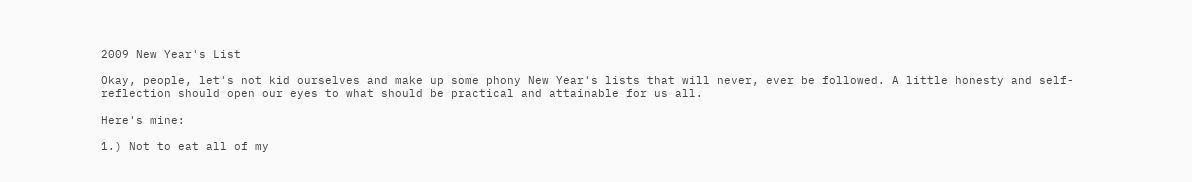2009 New Year's List

Okay, people, let's not kid ourselves and make up some phony New Year's lists that will never, ever be followed. A little honesty and self-reflection should open our eyes to what should be practical and attainable for us all.

Here's mine:

1.) Not to eat all of my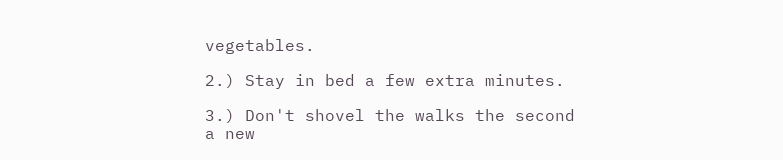vegetables.

2.) Stay in bed a few extra minutes.

3.) Don't shovel the walks the second a new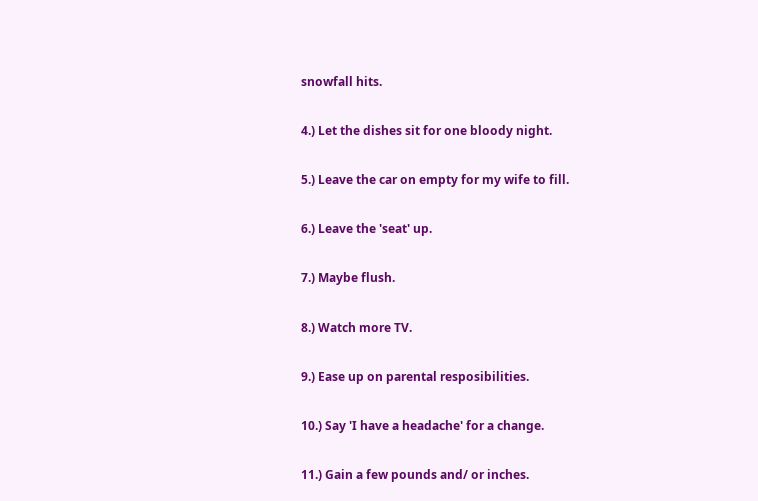snowfall hits.

4.) Let the dishes sit for one bloody night.

5.) Leave the car on empty for my wife to fill.

6.) Leave the 'seat' up.

7.) Maybe flush.

8.) Watch more TV.

9.) Ease up on parental resposibilities.

10.) Say 'I have a headache' for a change.

11.) Gain a few pounds and/ or inches.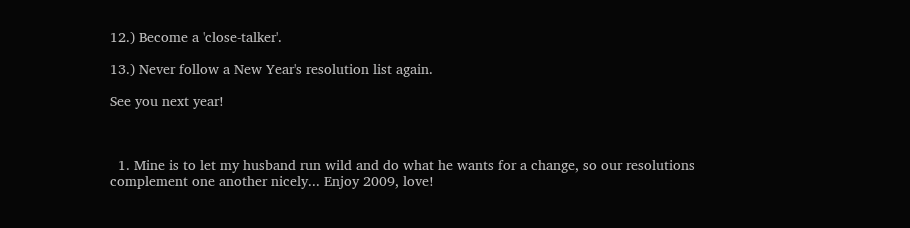12.) Become a 'close-talker'.

13.) Never follow a New Year's resolution list again.

See you next year!



  1. Mine is to let my husband run wild and do what he wants for a change, so our resolutions complement one another nicely... Enjoy 2009, love!